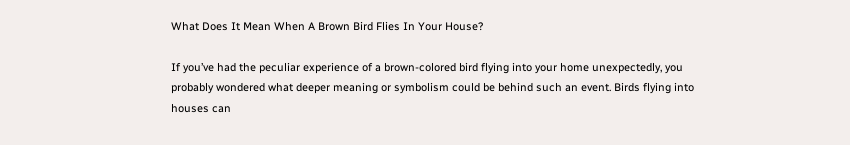What Does It Mean When A Brown Bird Flies In Your House?

If you’ve had the peculiar experience of a brown-colored bird flying into your home unexpectedly, you probably wondered what deeper meaning or symbolism could be behind such an event. Birds flying into houses can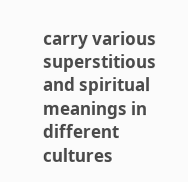carry various superstitious and spiritual meanings in different cultures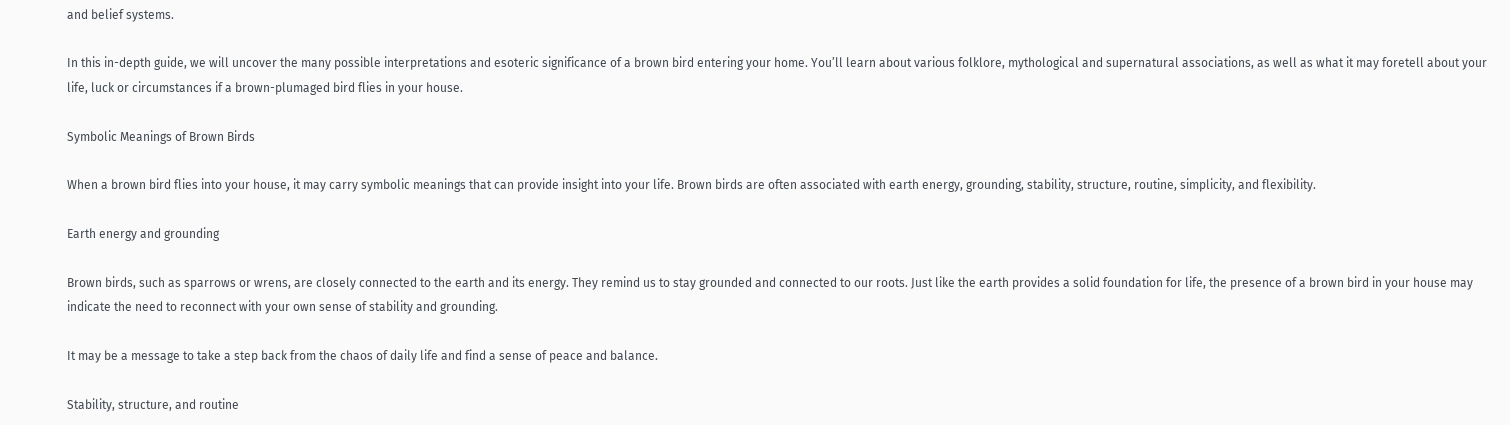and belief systems.

In this in-depth guide, we will uncover the many possible interpretations and esoteric significance of a brown bird entering your home. You’ll learn about various folklore, mythological and supernatural associations, as well as what it may foretell about your life, luck or circumstances if a brown-plumaged bird flies in your house.

Symbolic Meanings of Brown Birds

When a brown bird flies into your house, it may carry symbolic meanings that can provide insight into your life. Brown birds are often associated with earth energy, grounding, stability, structure, routine, simplicity, and flexibility.

Earth energy and grounding

Brown birds, such as sparrows or wrens, are closely connected to the earth and its energy. They remind us to stay grounded and connected to our roots. Just like the earth provides a solid foundation for life, the presence of a brown bird in your house may indicate the need to reconnect with your own sense of stability and grounding.

It may be a message to take a step back from the chaos of daily life and find a sense of peace and balance.

Stability, structure, and routine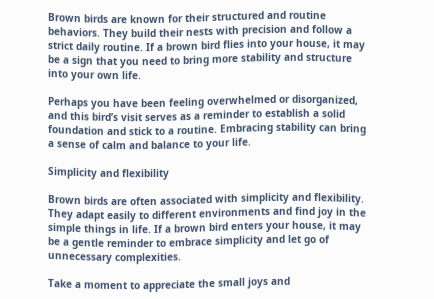Brown birds are known for their structured and routine behaviors. They build their nests with precision and follow a strict daily routine. If a brown bird flies into your house, it may be a sign that you need to bring more stability and structure into your own life.

Perhaps you have been feeling overwhelmed or disorganized, and this bird’s visit serves as a reminder to establish a solid foundation and stick to a routine. Embracing stability can bring a sense of calm and balance to your life.

Simplicity and flexibility

Brown birds are often associated with simplicity and flexibility. They adapt easily to different environments and find joy in the simple things in life. If a brown bird enters your house, it may be a gentle reminder to embrace simplicity and let go of unnecessary complexities.

Take a moment to appreciate the small joys and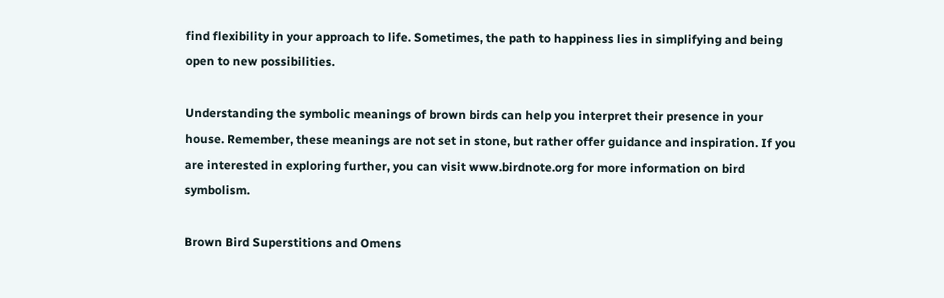find flexibility in your approach to life. Sometimes, the path to happiness lies in simplifying and being open to new possibilities.

Understanding the symbolic meanings of brown birds can help you interpret their presence in your house. Remember, these meanings are not set in stone, but rather offer guidance and inspiration. If you are interested in exploring further, you can visit www.birdnote.org for more information on bird symbolism.

Brown Bird Superstitions and Omens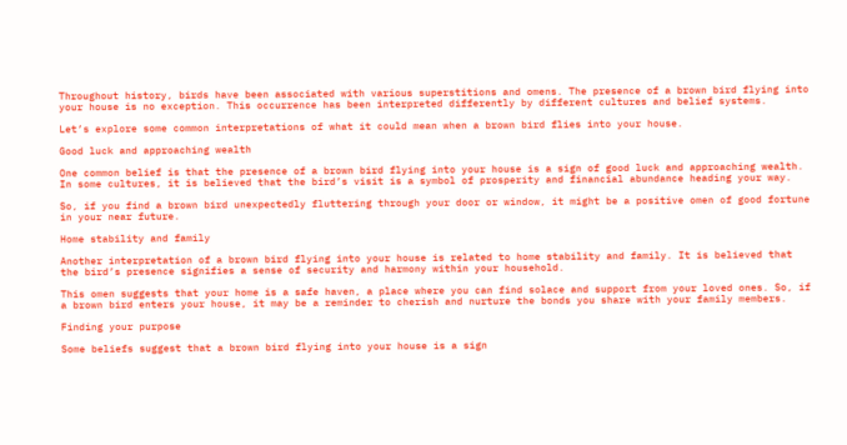Throughout history, birds have been associated with various superstitions and omens. The presence of a brown bird flying into your house is no exception. This occurrence has been interpreted differently by different cultures and belief systems.

Let’s explore some common interpretations of what it could mean when a brown bird flies into your house.

Good luck and approaching wealth

One common belief is that the presence of a brown bird flying into your house is a sign of good luck and approaching wealth. In some cultures, it is believed that the bird’s visit is a symbol of prosperity and financial abundance heading your way.

So, if you find a brown bird unexpectedly fluttering through your door or window, it might be a positive omen of good fortune in your near future.

Home stability and family

Another interpretation of a brown bird flying into your house is related to home stability and family. It is believed that the bird’s presence signifies a sense of security and harmony within your household.

This omen suggests that your home is a safe haven, a place where you can find solace and support from your loved ones. So, if a brown bird enters your house, it may be a reminder to cherish and nurture the bonds you share with your family members.

Finding your purpose

Some beliefs suggest that a brown bird flying into your house is a sign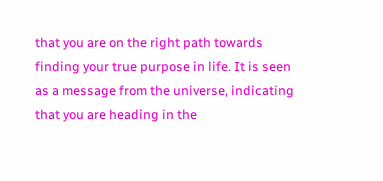that you are on the right path towards finding your true purpose in life. It is seen as a message from the universe, indicating that you are heading in the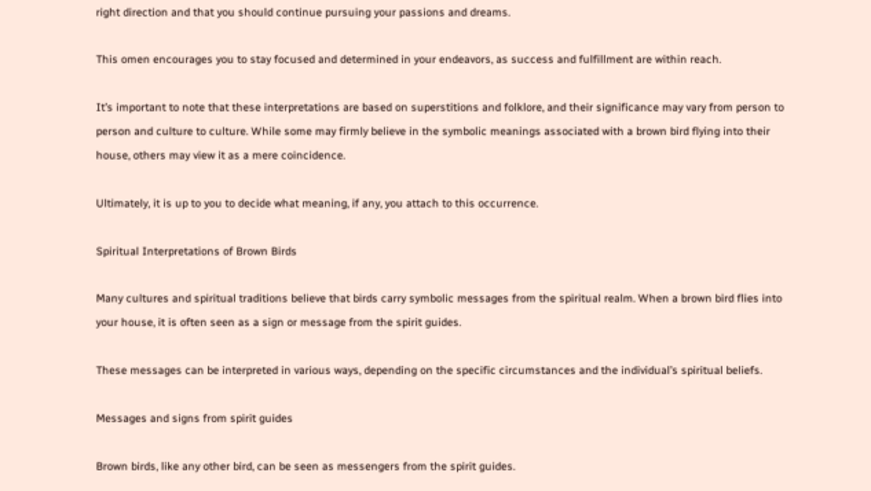right direction and that you should continue pursuing your passions and dreams.

This omen encourages you to stay focused and determined in your endeavors, as success and fulfillment are within reach.

It’s important to note that these interpretations are based on superstitions and folklore, and their significance may vary from person to person and culture to culture. While some may firmly believe in the symbolic meanings associated with a brown bird flying into their house, others may view it as a mere coincidence.

Ultimately, it is up to you to decide what meaning, if any, you attach to this occurrence.

Spiritual Interpretations of Brown Birds

Many cultures and spiritual traditions believe that birds carry symbolic messages from the spiritual realm. When a brown bird flies into your house, it is often seen as a sign or message from the spirit guides.

These messages can be interpreted in various ways, depending on the specific circumstances and the individual’s spiritual beliefs.

Messages and signs from spirit guides

Brown birds, like any other bird, can be seen as messengers from the spirit guides.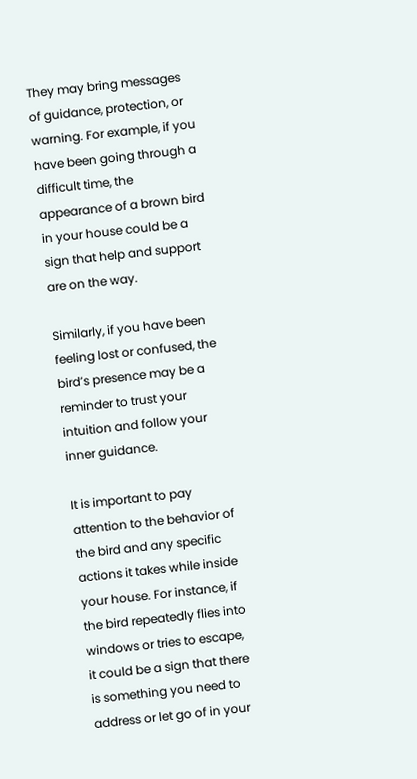They may bring messages of guidance, protection, or warning. For example, if you have been going through a difficult time, the appearance of a brown bird in your house could be a sign that help and support are on the way.

Similarly, if you have been feeling lost or confused, the bird’s presence may be a reminder to trust your intuition and follow your inner guidance.

It is important to pay attention to the behavior of the bird and any specific actions it takes while inside your house. For instance, if the bird repeatedly flies into windows or tries to escape, it could be a sign that there is something you need to address or let go of in your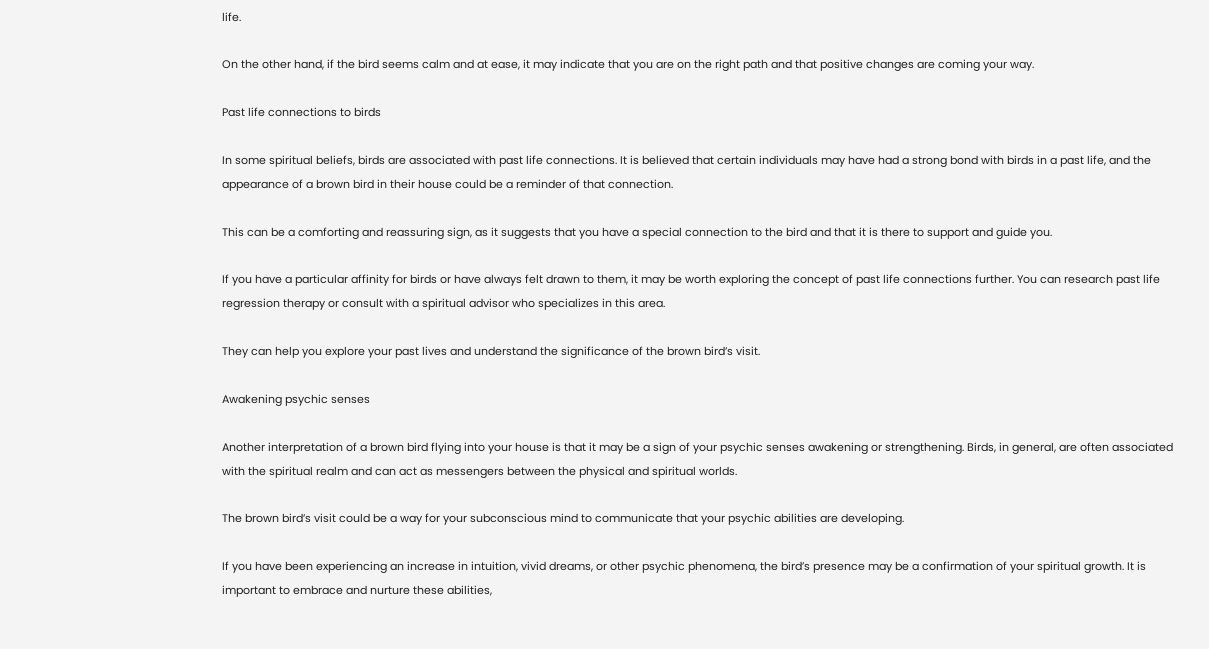life.

On the other hand, if the bird seems calm and at ease, it may indicate that you are on the right path and that positive changes are coming your way.

Past life connections to birds

In some spiritual beliefs, birds are associated with past life connections. It is believed that certain individuals may have had a strong bond with birds in a past life, and the appearance of a brown bird in their house could be a reminder of that connection.

This can be a comforting and reassuring sign, as it suggests that you have a special connection to the bird and that it is there to support and guide you.

If you have a particular affinity for birds or have always felt drawn to them, it may be worth exploring the concept of past life connections further. You can research past life regression therapy or consult with a spiritual advisor who specializes in this area.

They can help you explore your past lives and understand the significance of the brown bird’s visit.

Awakening psychic senses

Another interpretation of a brown bird flying into your house is that it may be a sign of your psychic senses awakening or strengthening. Birds, in general, are often associated with the spiritual realm and can act as messengers between the physical and spiritual worlds.

The brown bird’s visit could be a way for your subconscious mind to communicate that your psychic abilities are developing.

If you have been experiencing an increase in intuition, vivid dreams, or other psychic phenomena, the bird’s presence may be a confirmation of your spiritual growth. It is important to embrace and nurture these abilities,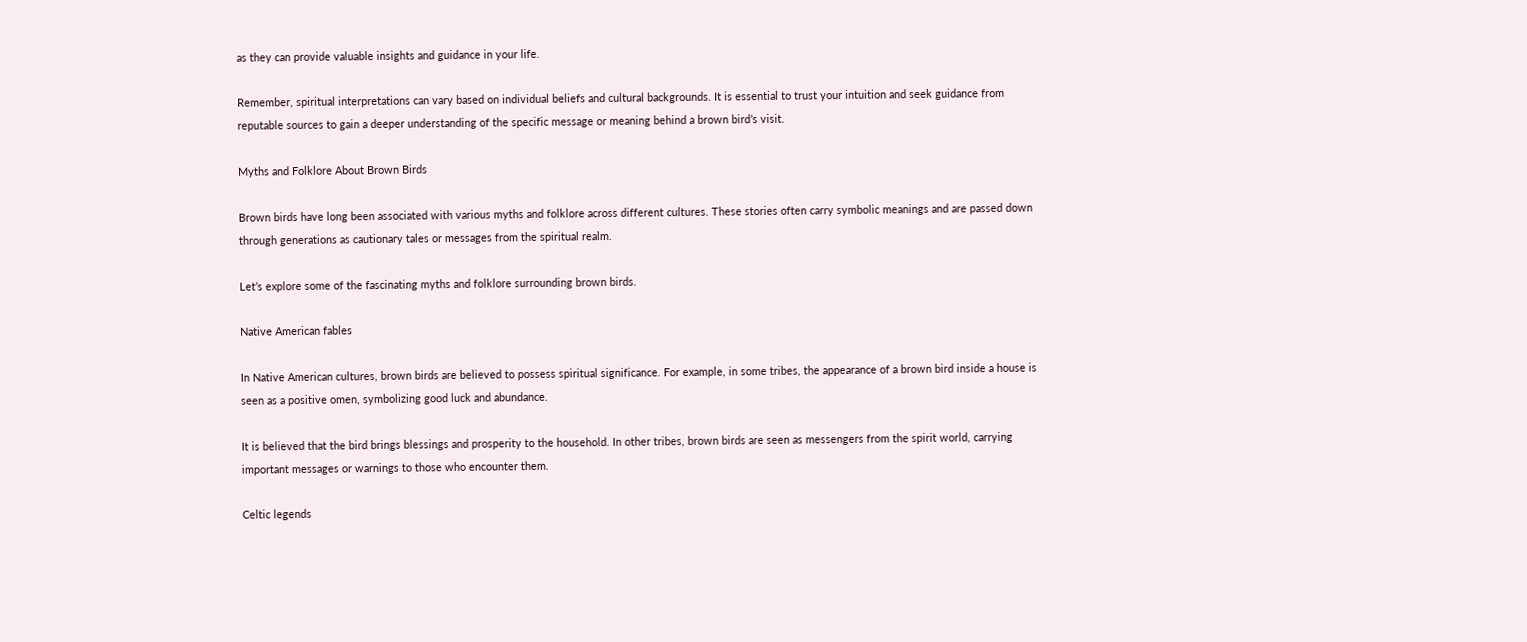as they can provide valuable insights and guidance in your life.

Remember, spiritual interpretations can vary based on individual beliefs and cultural backgrounds. It is essential to trust your intuition and seek guidance from reputable sources to gain a deeper understanding of the specific message or meaning behind a brown bird’s visit.

Myths and Folklore About Brown Birds

Brown birds have long been associated with various myths and folklore across different cultures. These stories often carry symbolic meanings and are passed down through generations as cautionary tales or messages from the spiritual realm.

Let’s explore some of the fascinating myths and folklore surrounding brown birds.

Native American fables

In Native American cultures, brown birds are believed to possess spiritual significance. For example, in some tribes, the appearance of a brown bird inside a house is seen as a positive omen, symbolizing good luck and abundance.

It is believed that the bird brings blessings and prosperity to the household. In other tribes, brown birds are seen as messengers from the spirit world, carrying important messages or warnings to those who encounter them.

Celtic legends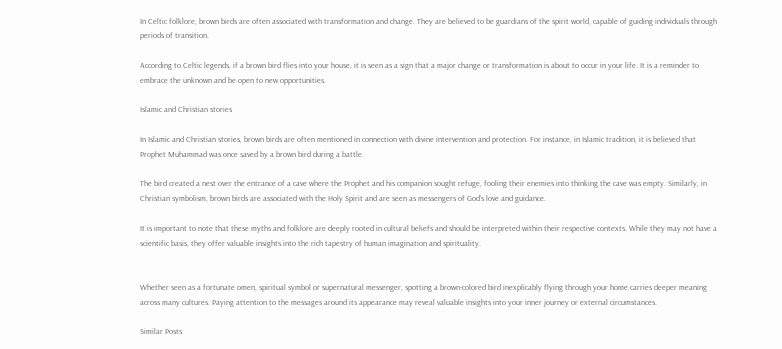In Celtic folklore, brown birds are often associated with transformation and change. They are believed to be guardians of the spirit world, capable of guiding individuals through periods of transition.

According to Celtic legends, if a brown bird flies into your house, it is seen as a sign that a major change or transformation is about to occur in your life. It is a reminder to embrace the unknown and be open to new opportunities.

Islamic and Christian stories

In Islamic and Christian stories, brown birds are often mentioned in connection with divine intervention and protection. For instance, in Islamic tradition, it is believed that Prophet Muhammad was once saved by a brown bird during a battle.

The bird created a nest over the entrance of a cave where the Prophet and his companion sought refuge, fooling their enemies into thinking the cave was empty. Similarly, in Christian symbolism, brown birds are associated with the Holy Spirit and are seen as messengers of God’s love and guidance.

It is important to note that these myths and folklore are deeply rooted in cultural beliefs and should be interpreted within their respective contexts. While they may not have a scientific basis, they offer valuable insights into the rich tapestry of human imagination and spirituality.


Whether seen as a fortunate omen, spiritual symbol or supernatural messenger, spotting a brown-colored bird inexplicably flying through your home carries deeper meaning across many cultures. Paying attention to the messages around its appearance may reveal valuable insights into your inner journey or external circumstances.

Similar Posts